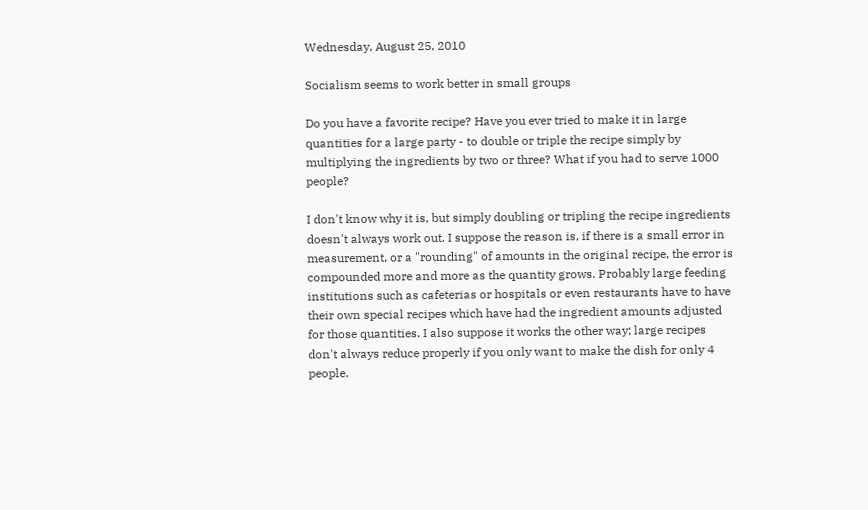Wednesday, August 25, 2010

Socialism seems to work better in small groups

Do you have a favorite recipe? Have you ever tried to make it in large quantities for a large party - to double or triple the recipe simply by multiplying the ingredients by two or three? What if you had to serve 1000 people?

I don't know why it is, but simply doubling or tripling the recipe ingredients doesn't always work out. I suppose the reason is, if there is a small error in measurement, or a "rounding" of amounts in the original recipe, the error is compounded more and more as the quantity grows. Probably large feeding institutions such as cafeterias or hospitals or even restaurants have to have their own special recipes which have had the ingredient amounts adjusted for those quantities. I also suppose it works the other way; large recipes don't always reduce properly if you only want to make the dish for only 4 people.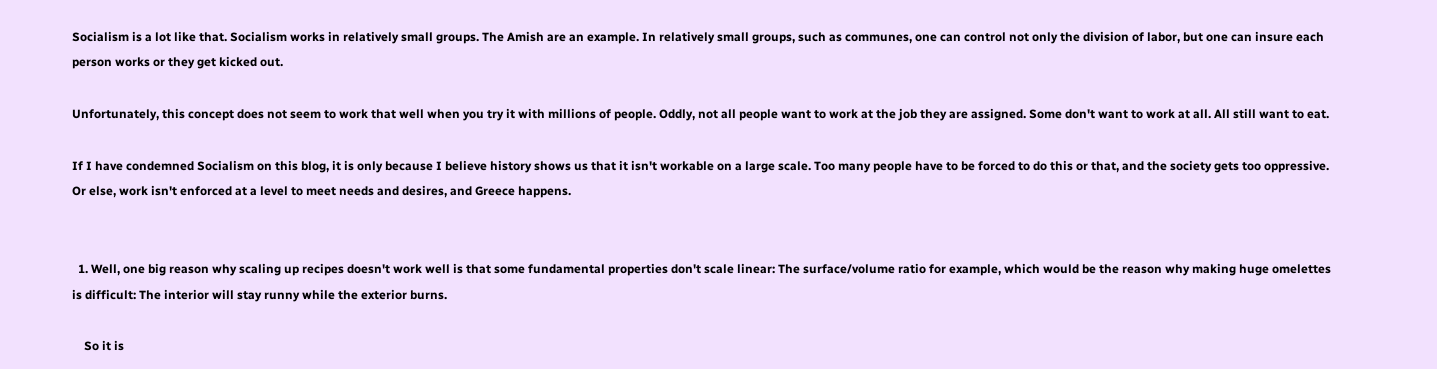Socialism is a lot like that. Socialism works in relatively small groups. The Amish are an example. In relatively small groups, such as communes, one can control not only the division of labor, but one can insure each person works or they get kicked out.

Unfortunately, this concept does not seem to work that well when you try it with millions of people. Oddly, not all people want to work at the job they are assigned. Some don't want to work at all. All still want to eat.

If I have condemned Socialism on this blog, it is only because I believe history shows us that it isn't workable on a large scale. Too many people have to be forced to do this or that, and the society gets too oppressive. Or else, work isn't enforced at a level to meet needs and desires, and Greece happens.


  1. Well, one big reason why scaling up recipes doesn't work well is that some fundamental properties don't scale linear: The surface/volume ratio for example, which would be the reason why making huge omelettes is difficult: The interior will stay runny while the exterior burns.

    So it is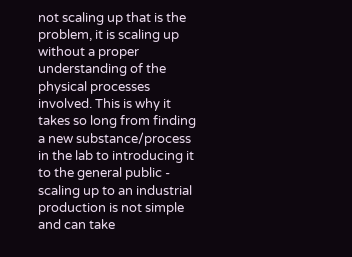not scaling up that is the problem, it is scaling up without a proper understanding of the physical processes involved. This is why it takes so long from finding a new substance/process in the lab to introducing it to the general public - scaling up to an industrial production is not simple and can take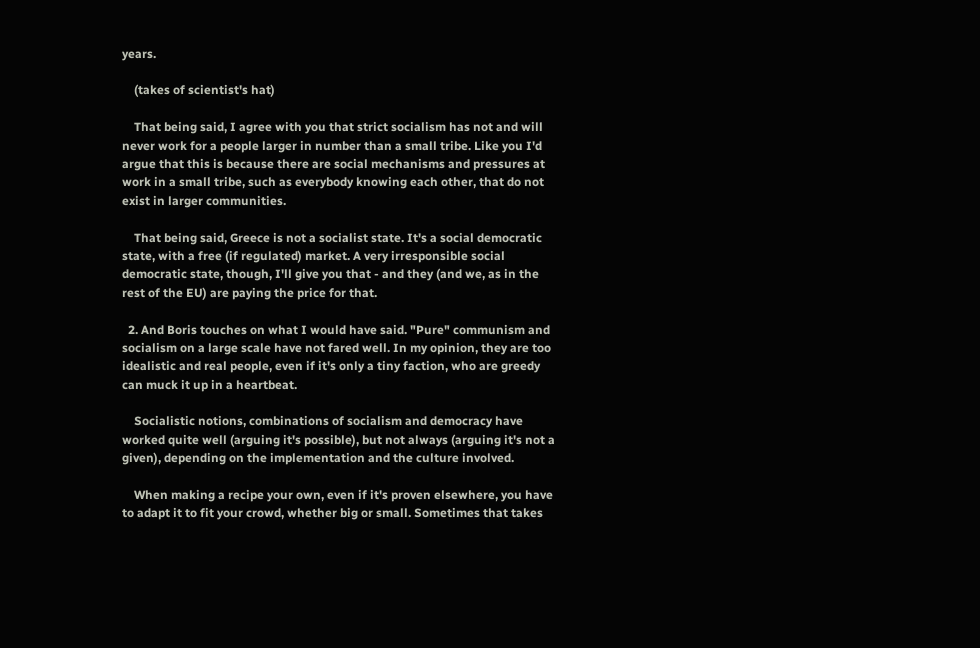years.

    (takes of scientist's hat)

    That being said, I agree with you that strict socialism has not and will never work for a people larger in number than a small tribe. Like you I'd argue that this is because there are social mechanisms and pressures at work in a small tribe, such as everybody knowing each other, that do not exist in larger communities.

    That being said, Greece is not a socialist state. It's a social democratic state, with a free (if regulated) market. A very irresponsible social democratic state, though, I'll give you that - and they (and we, as in the rest of the EU) are paying the price for that.

  2. And Boris touches on what I would have said. "Pure" communism and socialism on a large scale have not fared well. In my opinion, they are too idealistic and real people, even if it's only a tiny faction, who are greedy can muck it up in a heartbeat.

    Socialistic notions, combinations of socialism and democracy have worked quite well (arguing it's possible), but not always (arguing it's not a given), depending on the implementation and the culture involved.

    When making a recipe your own, even if it's proven elsewhere, you have to adapt it to fit your crowd, whether big or small. Sometimes that takes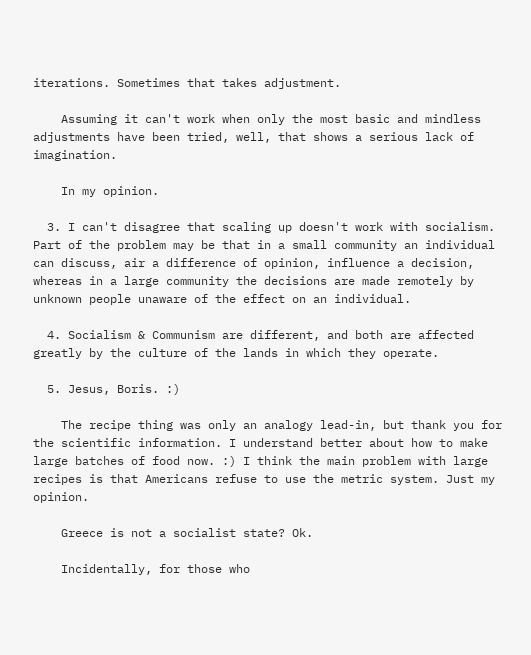iterations. Sometimes that takes adjustment.

    Assuming it can't work when only the most basic and mindless adjustments have been tried, well, that shows a serious lack of imagination.

    In my opinion.

  3. I can't disagree that scaling up doesn't work with socialism. Part of the problem may be that in a small community an individual can discuss, air a difference of opinion, influence a decision, whereas in a large community the decisions are made remotely by unknown people unaware of the effect on an individual.

  4. Socialism & Communism are different, and both are affected greatly by the culture of the lands in which they operate.

  5. Jesus, Boris. :)

    The recipe thing was only an analogy lead-in, but thank you for the scientific information. I understand better about how to make large batches of food now. :) I think the main problem with large recipes is that Americans refuse to use the metric system. Just my opinion.

    Greece is not a socialist state? Ok.

    Incidentally, for those who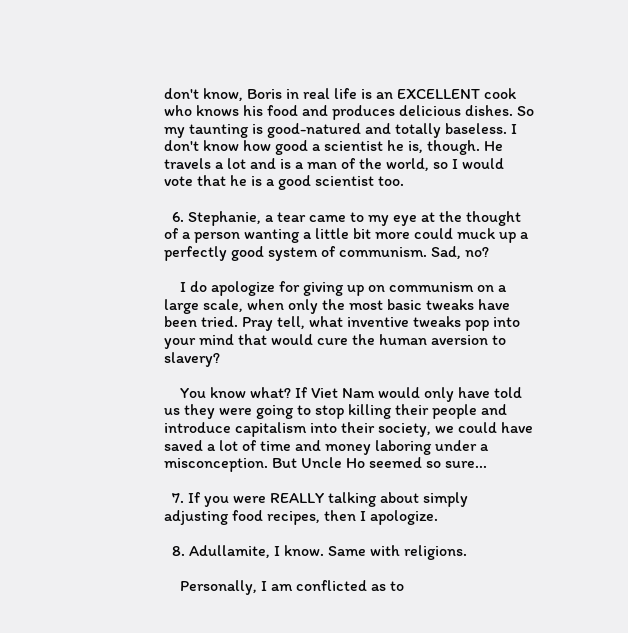don't know, Boris in real life is an EXCELLENT cook who knows his food and produces delicious dishes. So my taunting is good-natured and totally baseless. I don't know how good a scientist he is, though. He travels a lot and is a man of the world, so I would vote that he is a good scientist too.

  6. Stephanie, a tear came to my eye at the thought of a person wanting a little bit more could muck up a perfectly good system of communism. Sad, no?

    I do apologize for giving up on communism on a large scale, when only the most basic tweaks have been tried. Pray tell, what inventive tweaks pop into your mind that would cure the human aversion to slavery?

    You know what? If Viet Nam would only have told us they were going to stop killing their people and introduce capitalism into their society, we could have saved a lot of time and money laboring under a misconception. But Uncle Ho seemed so sure...

  7. If you were REALLY talking about simply adjusting food recipes, then I apologize.

  8. Adullamite, I know. Same with religions.

    Personally, I am conflicted as to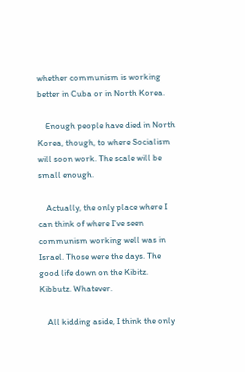whether communism is working better in Cuba or in North Korea.

    Enough people have died in North Korea, though, to where Socialism will soon work. The scale will be small enough.

    Actually, the only place where I can think of where I've seen communism working well was in Israel. Those were the days. The good life down on the Kibitz. Kibbutz. Whatever.

    All kidding aside, I think the only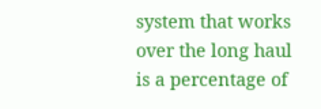system that works over the long haul is a percentage of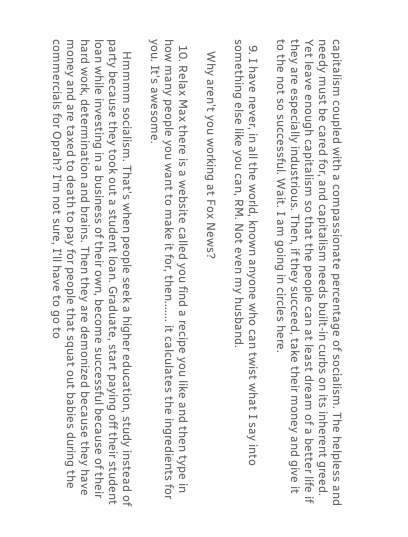capitalism coupled with a compassionate percentage of socialism. The helpless and needy must be cared for, and capitalism needs built-in curbs on its inherent greed. Yet leave enough capitalism so that the people can at least dream of a better life if they are especially industrious. Then, if they succeed, take their money and give it to the not so successful. Wait. I am going in circles here.

  9. I have never, in all the world, known anyone who can twist what I say into something else like you can, RM. Not even my husband.

    Why aren't you working at Fox News?

  10. Relax Max there is a website called you find a recipe you like and then type in how many people you want to make it for, then....... it calculates the ingredients for you. It's awesome.

    Hmmmm socialism. That's when people seek a higher education, study instead of party because they took out a student loan. Graduate, start paying off their student loan while investing in a business of their own, become successful because of their hard work, determination and brains. Then they are demonized because they have money and are taxed to death to pay for people that squat out babies during the commercials for Oprah? I'm not sure, I'll have to go to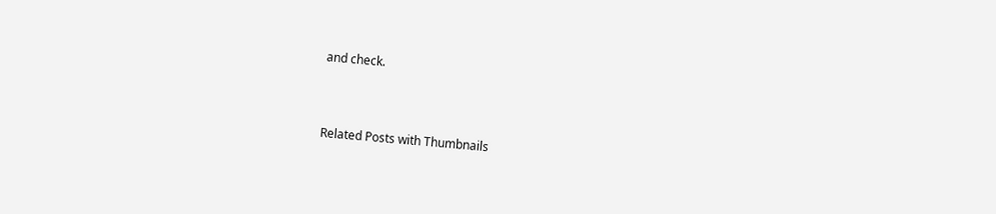and check.



Related Posts with Thumbnails